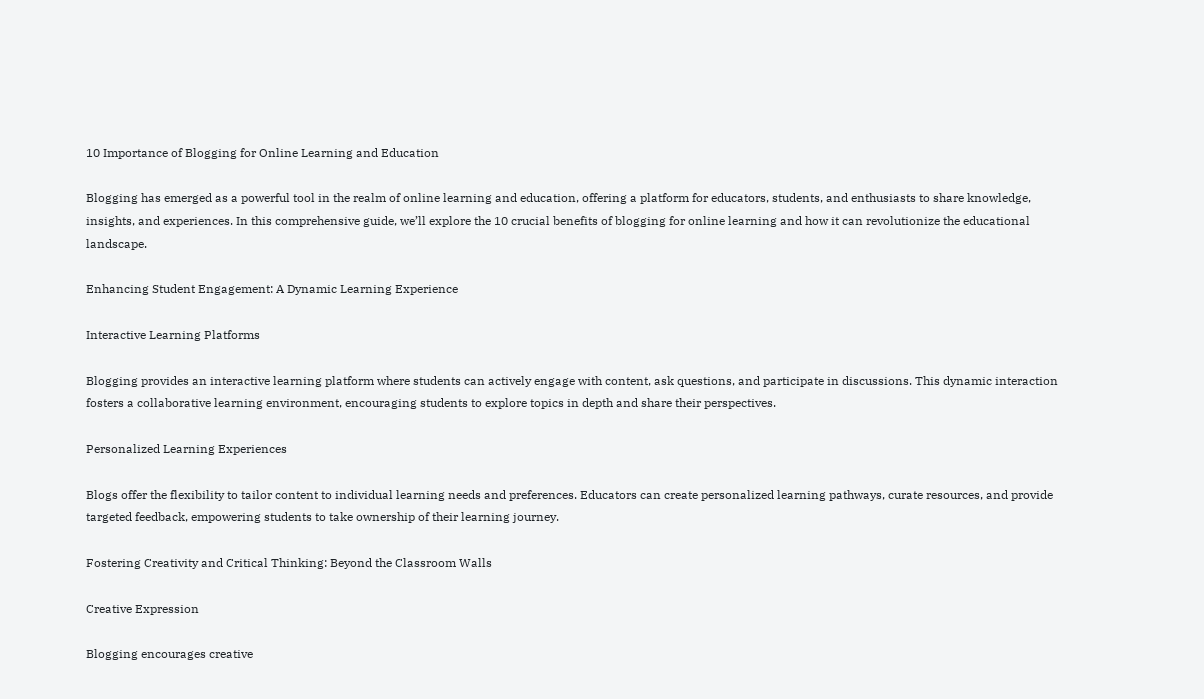10 Importance of Blogging for Online Learning and Education

Blogging has emerged as a powerful tool in the realm of online learning and education, offering a platform for educators, students, and enthusiasts to share knowledge, insights, and experiences. In this comprehensive guide, we’ll explore the 10 crucial benefits of blogging for online learning and how it can revolutionize the educational landscape.

Enhancing Student Engagement: A Dynamic Learning Experience

Interactive Learning Platforms

Blogging provides an interactive learning platform where students can actively engage with content, ask questions, and participate in discussions. This dynamic interaction fosters a collaborative learning environment, encouraging students to explore topics in depth and share their perspectives.

Personalized Learning Experiences

Blogs offer the flexibility to tailor content to individual learning needs and preferences. Educators can create personalized learning pathways, curate resources, and provide targeted feedback, empowering students to take ownership of their learning journey.

Fostering Creativity and Critical Thinking: Beyond the Classroom Walls

Creative Expression

Blogging encourages creative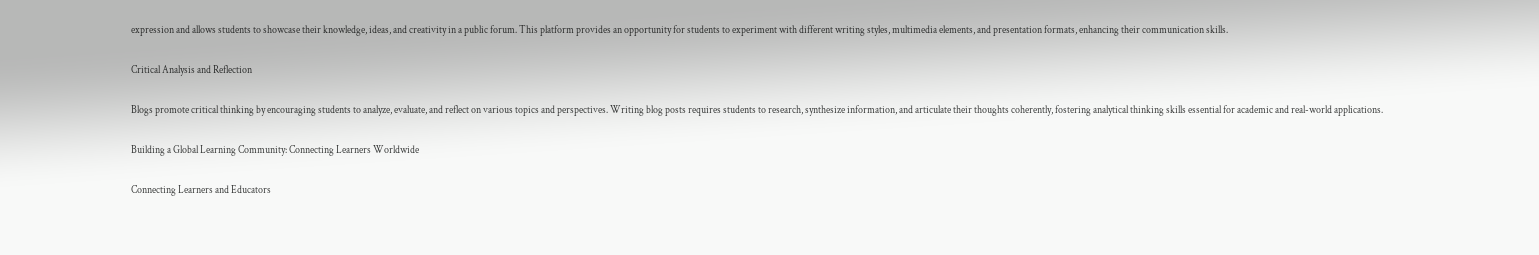expression and allows students to showcase their knowledge, ideas, and creativity in a public forum. This platform provides an opportunity for students to experiment with different writing styles, multimedia elements, and presentation formats, enhancing their communication skills.

Critical Analysis and Reflection

Blogs promote critical thinking by encouraging students to analyze, evaluate, and reflect on various topics and perspectives. Writing blog posts requires students to research, synthesize information, and articulate their thoughts coherently, fostering analytical thinking skills essential for academic and real-world applications.

Building a Global Learning Community: Connecting Learners Worldwide

Connecting Learners and Educators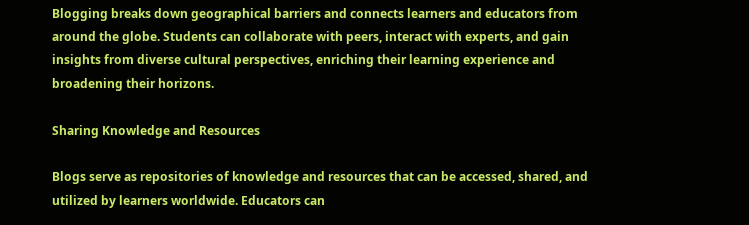Blogging breaks down geographical barriers and connects learners and educators from around the globe. Students can collaborate with peers, interact with experts, and gain insights from diverse cultural perspectives, enriching their learning experience and broadening their horizons.

Sharing Knowledge and Resources

Blogs serve as repositories of knowledge and resources that can be accessed, shared, and utilized by learners worldwide. Educators can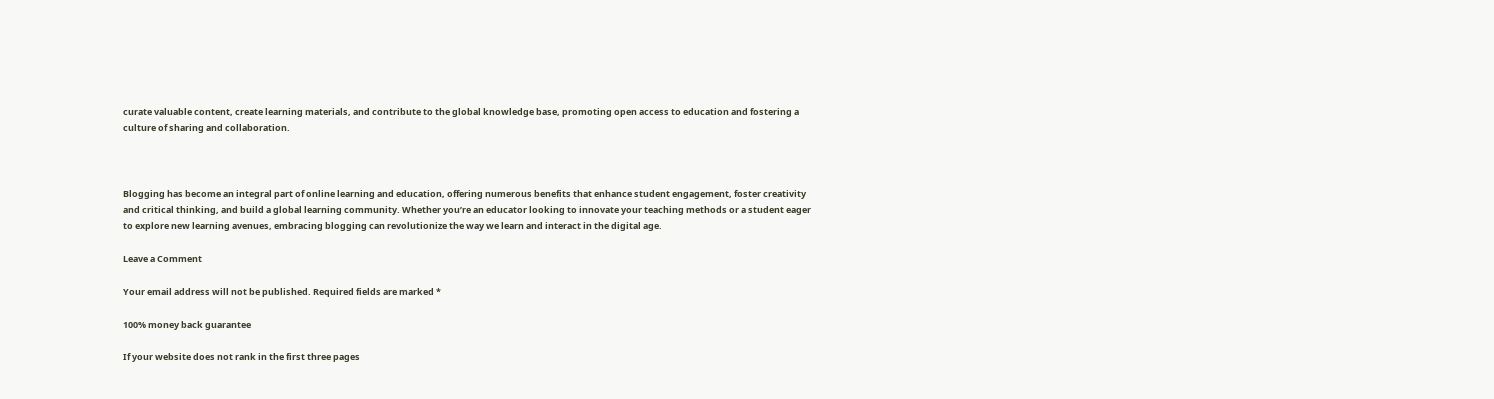curate valuable content, create learning materials, and contribute to the global knowledge base, promoting open access to education and fostering a culture of sharing and collaboration.



Blogging has become an integral part of online learning and education, offering numerous benefits that enhance student engagement, foster creativity and critical thinking, and build a global learning community. Whether you’re an educator looking to innovate your teaching methods or a student eager to explore new learning avenues, embracing blogging can revolutionize the way we learn and interact in the digital age.

Leave a Comment

Your email address will not be published. Required fields are marked *

100% money back guarantee

If your website does not rank in the first three pages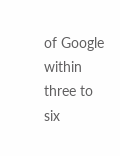of Google within three to six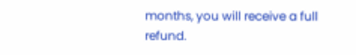months, you will receive a full refund.